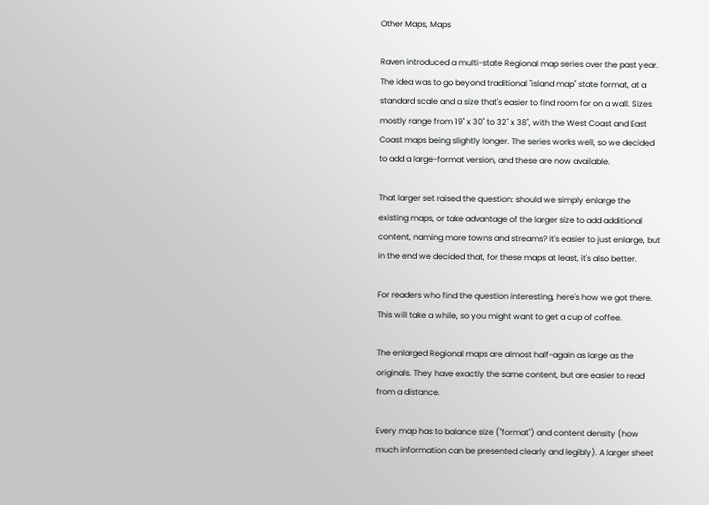Other Maps, Maps

Raven introduced a multi-state Regional map series over the past year. The idea was to go beyond traditional "island map" state format, at a standard scale and a size that's easier to find room for on a wall. Sizes mostly range from 19" x 30" to 32" x 38", with the West Coast and East Coast maps being slightly longer. The series works well, so we decided to add a large-format version, and these are now available.

That larger set raised the question: should we simply enlarge the existing maps, or take advantage of the larger size to add additional content, naming more towns and streams? It's easier to just enlarge, but in the end we decided that, for these maps at least, it's also better.

For readers who find the question interesting, here's how we got there. This will take a while, so you might want to get a cup of coffee.

The enlarged Regional maps are almost half-again as large as the originals. They have exactly the same content, but are easier to read from a distance.

Every map has to balance size ("format") and content density (how much information can be presented clearly and legibly). A larger sheet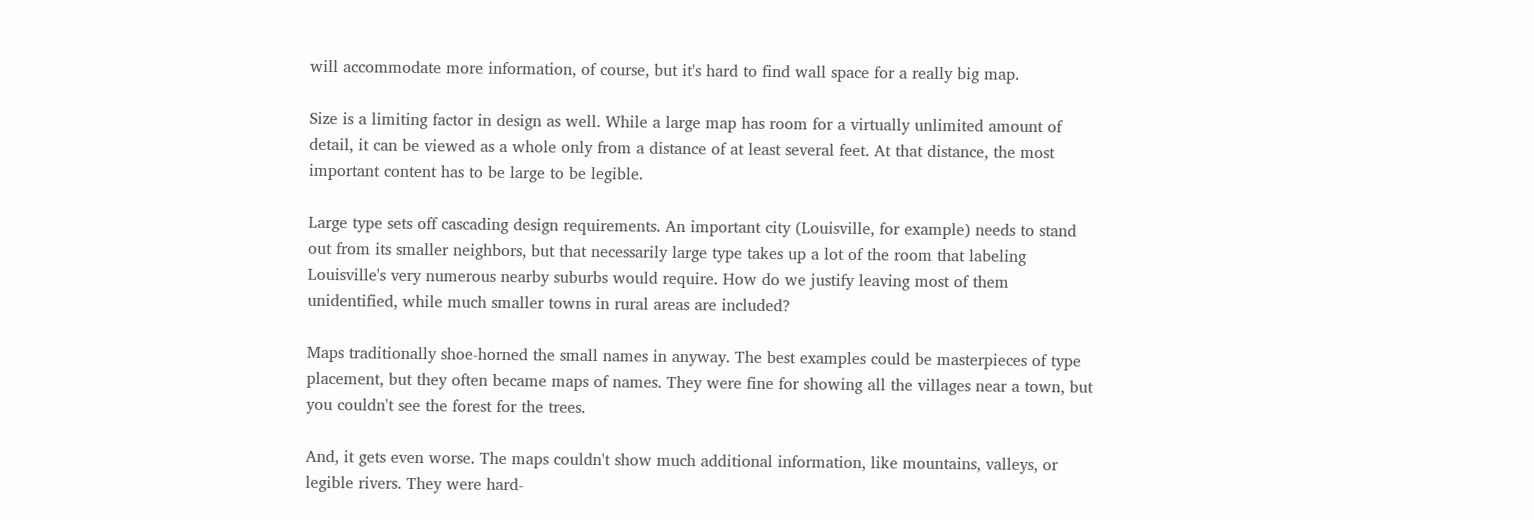will accommodate more information, of course, but it's hard to find wall space for a really big map.

Size is a limiting factor in design as well. While a large map has room for a virtually unlimited amount of detail, it can be viewed as a whole only from a distance of at least several feet. At that distance, the most important content has to be large to be legible.

Large type sets off cascading design requirements. An important city (Louisville, for example) needs to stand out from its smaller neighbors, but that necessarily large type takes up a lot of the room that labeling Louisville's very numerous nearby suburbs would require. How do we justify leaving most of them unidentified, while much smaller towns in rural areas are included?

Maps traditionally shoe-horned the small names in anyway. The best examples could be masterpieces of type placement, but they often became maps of names. They were fine for showing all the villages near a town, but you couldn't see the forest for the trees.

And, it gets even worse. The maps couldn't show much additional information, like mountains, valleys, or legible rivers. They were hard-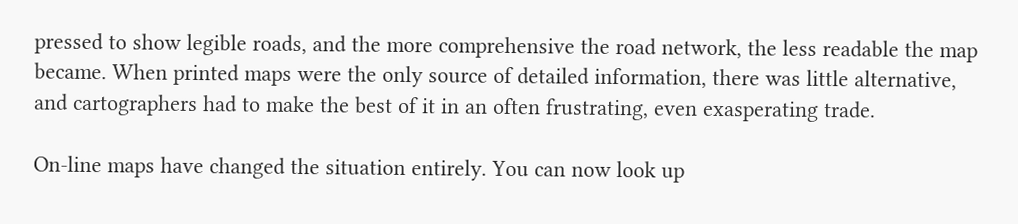pressed to show legible roads, and the more comprehensive the road network, the less readable the map became. When printed maps were the only source of detailed information, there was little alternative, and cartographers had to make the best of it in an often frustrating, even exasperating trade.

On-line maps have changed the situation entirely. You can now look up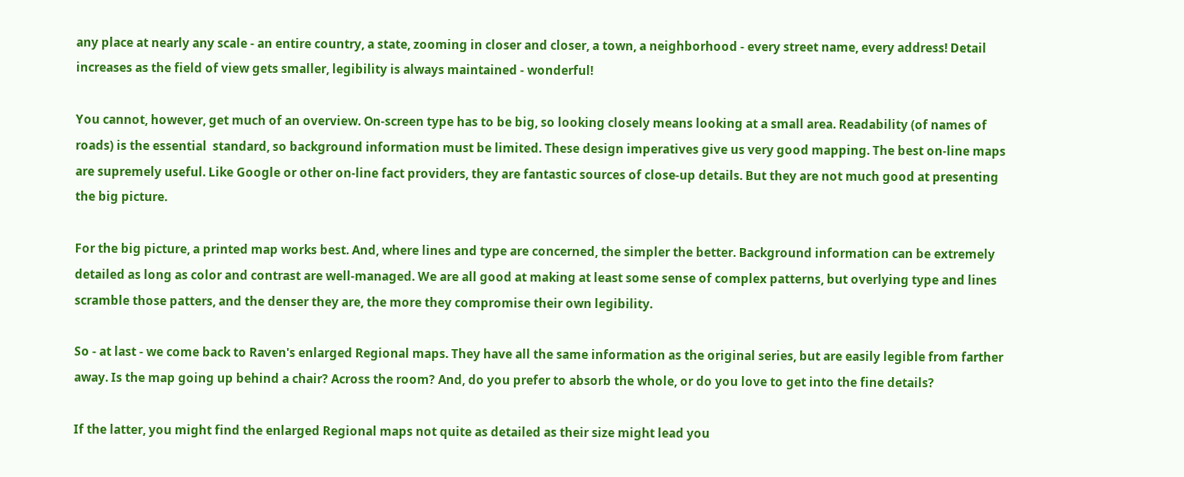any place at nearly any scale - an entire country, a state, zooming in closer and closer, a town, a neighborhood - every street name, every address! Detail increases as the field of view gets smaller, legibility is always maintained - wonderful!

You cannot, however, get much of an overview. On-screen type has to be big, so looking closely means looking at a small area. Readability (of names of roads) is the essential  standard, so background information must be limited. These design imperatives give us very good mapping. The best on-line maps are supremely useful. Like Google or other on-line fact providers, they are fantastic sources of close-up details. But they are not much good at presenting the big picture.

For the big picture, a printed map works best. And, where lines and type are concerned, the simpler the better. Background information can be extremely detailed as long as color and contrast are well-managed. We are all good at making at least some sense of complex patterns, but overlying type and lines scramble those patters, and the denser they are, the more they compromise their own legibility.

So - at last - we come back to Raven's enlarged Regional maps. They have all the same information as the original series, but are easily legible from farther away. Is the map going up behind a chair? Across the room? And, do you prefer to absorb the whole, or do you love to get into the fine details?

If the latter, you might find the enlarged Regional maps not quite as detailed as their size might lead you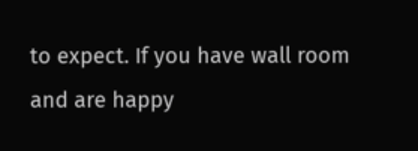to expect. If you have wall room and are happy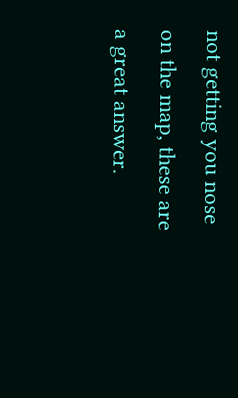not getting you nose on the map, these are a great answer.